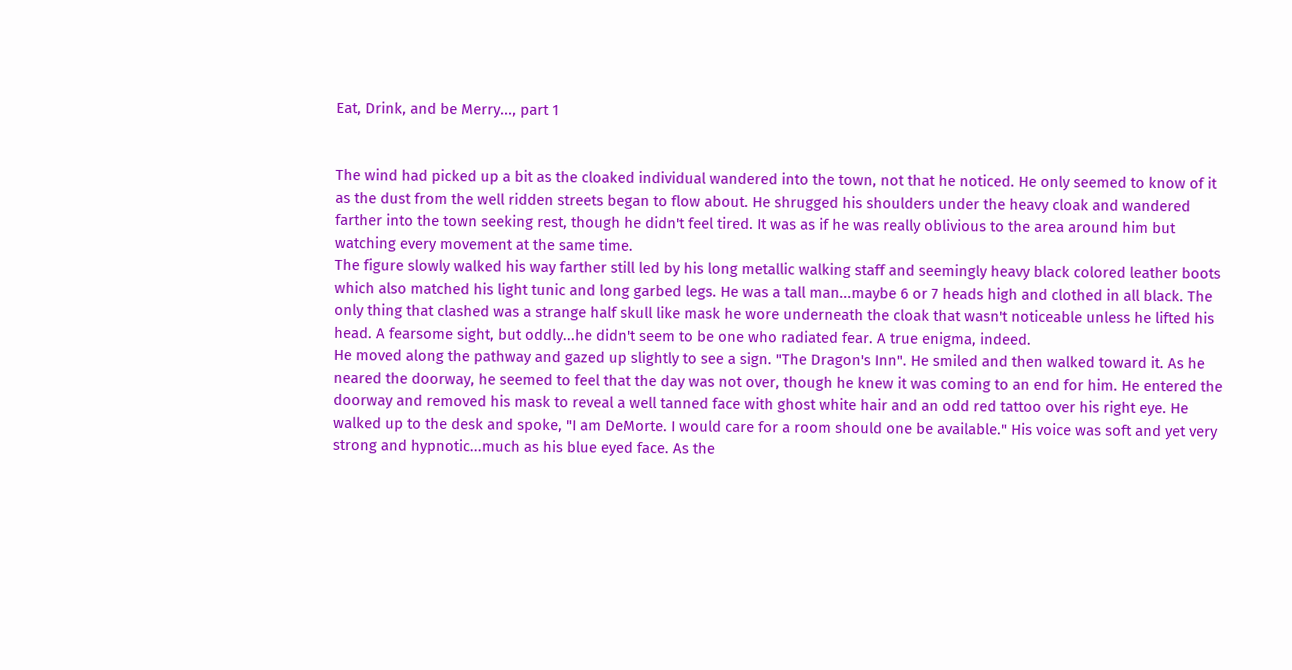Eat, Drink, and be Merry..., part 1


The wind had picked up a bit as the cloaked individual wandered into the town, not that he noticed. He only seemed to know of it as the dust from the well ridden streets began to flow about. He shrugged his shoulders under the heavy cloak and wandered farther into the town seeking rest, though he didn't feel tired. It was as if he was really oblivious to the area around him but watching every movement at the same time.
The figure slowly walked his way farther still led by his long metallic walking staff and seemingly heavy black colored leather boots which also matched his light tunic and long garbed legs. He was a tall man...maybe 6 or 7 heads high and clothed in all black. The only thing that clashed was a strange half skull like mask he wore underneath the cloak that wasn't noticeable unless he lifted his head. A fearsome sight, but oddly...he didn't seem to be one who radiated fear. A true enigma, indeed.
He moved along the pathway and gazed up slightly to see a sign. "The Dragon's Inn". He smiled and then walked toward it. As he neared the doorway, he seemed to feel that the day was not over, though he knew it was coming to an end for him. He entered the doorway and removed his mask to reveal a well tanned face with ghost white hair and an odd red tattoo over his right eye. He walked up to the desk and spoke, "I am DeMorte. I would care for a room should one be available." His voice was soft and yet very strong and hypnotic...much as his blue eyed face. As the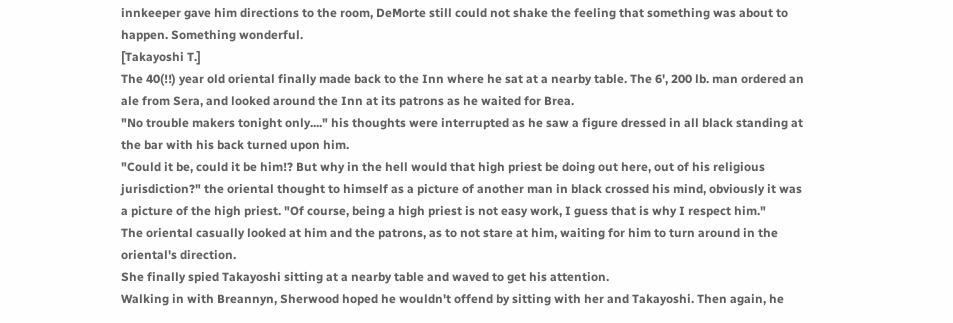innkeeper gave him directions to the room, DeMorte still could not shake the feeling that something was about to happen. Something wonderful.
[Takayoshi T.]
The 40(!!) year old oriental finally made back to the Inn where he sat at a nearby table. The 6', 200 lb. man ordered an ale from Sera, and looked around the Inn at its patrons as he waited for Brea.
"No trouble makers tonight only...." his thoughts were interrupted as he saw a figure dressed in all black standing at the bar with his back turned upon him.
"Could it be, could it be him!? But why in the hell would that high priest be doing out here, out of his religious jurisdiction?" the oriental thought to himself as a picture of another man in black crossed his mind, obviously it was a picture of the high priest. "Of course, being a high priest is not easy work, I guess that is why I respect him."
The oriental casually looked at him and the patrons, as to not stare at him, waiting for him to turn around in the oriental's direction.
She finally spied Takayoshi sitting at a nearby table and waved to get his attention.
Walking in with Breannyn, Sherwood hoped he wouldn't offend by sitting with her and Takayoshi. Then again, he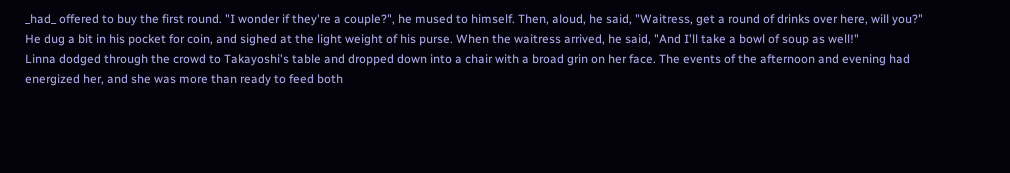_had_ offered to buy the first round. "I wonder if they're a couple?", he mused to himself. Then, aloud, he said, "Waitress, get a round of drinks over here, will you?" He dug a bit in his pocket for coin, and sighed at the light weight of his purse. When the waitress arrived, he said, "And I'll take a bowl of soup as well!"
Linna dodged through the crowd to Takayoshi's table and dropped down into a chair with a broad grin on her face. The events of the afternoon and evening had energized her, and she was more than ready to feed both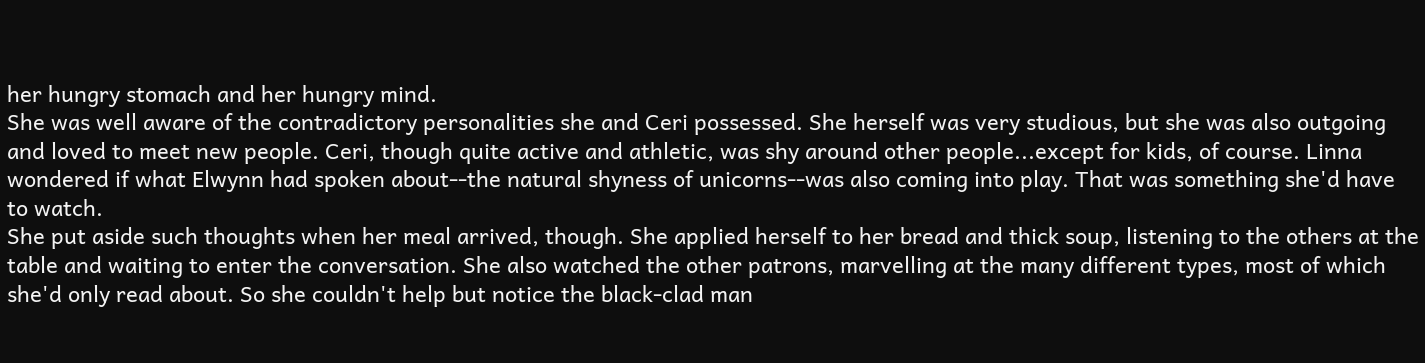her hungry stomach and her hungry mind.
She was well aware of the contradictory personalities she and Ceri possessed. She herself was very studious, but she was also outgoing and loved to meet new people. Ceri, though quite active and athletic, was shy around other people...except for kids, of course. Linna wondered if what Elwynn had spoken about--the natural shyness of unicorns--was also coming into play. That was something she'd have to watch.
She put aside such thoughts when her meal arrived, though. She applied herself to her bread and thick soup, listening to the others at the table and waiting to enter the conversation. She also watched the other patrons, marvelling at the many different types, most of which she'd only read about. So she couldn't help but notice the black-clad man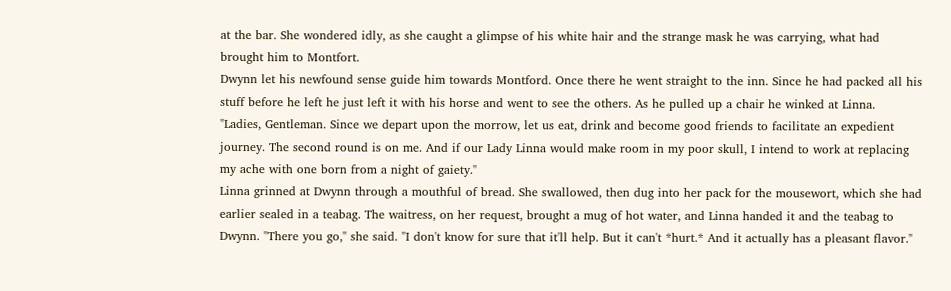at the bar. She wondered idly, as she caught a glimpse of his white hair and the strange mask he was carrying, what had brought him to Montfort.
Dwynn let his newfound sense guide him towards Montford. Once there he went straight to the inn. Since he had packed all his stuff before he left he just left it with his horse and went to see the others. As he pulled up a chair he winked at Linna.
"Ladies, Gentleman. Since we depart upon the morrow, let us eat, drink and become good friends to facilitate an expedient journey. The second round is on me. And if our Lady Linna would make room in my poor skull, I intend to work at replacing my ache with one born from a night of gaiety."
Linna grinned at Dwynn through a mouthful of bread. She swallowed, then dug into her pack for the mousewort, which she had earlier sealed in a teabag. The waitress, on her request, brought a mug of hot water, and Linna handed it and the teabag to Dwynn. "There you go," she said. "I don't know for sure that it'll help. But it can't *hurt.* And it actually has a pleasant flavor."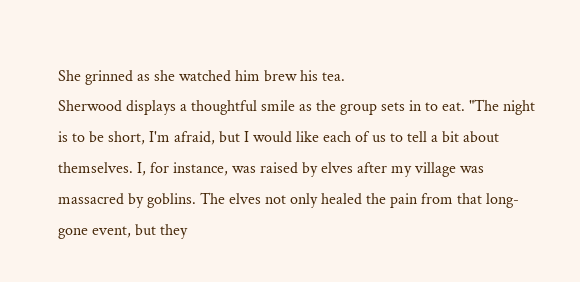She grinned as she watched him brew his tea.
Sherwood displays a thoughtful smile as the group sets in to eat. "The night is to be short, I'm afraid, but I would like each of us to tell a bit about themselves. I, for instance, was raised by elves after my village was massacred by goblins. The elves not only healed the pain from that long-gone event, but they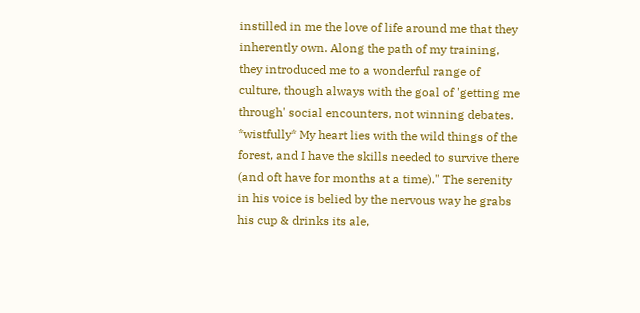instilled in me the love of life around me that they inherently own. Along the path of my training, they introduced me to a wonderful range of culture, though always with the goal of 'getting me through' social encounters, not winning debates. *wistfully* My heart lies with the wild things of the forest, and I have the skills needed to survive there (and oft have for months at a time)." The serenity in his voice is belied by the nervous way he grabs his cup & drinks its ale,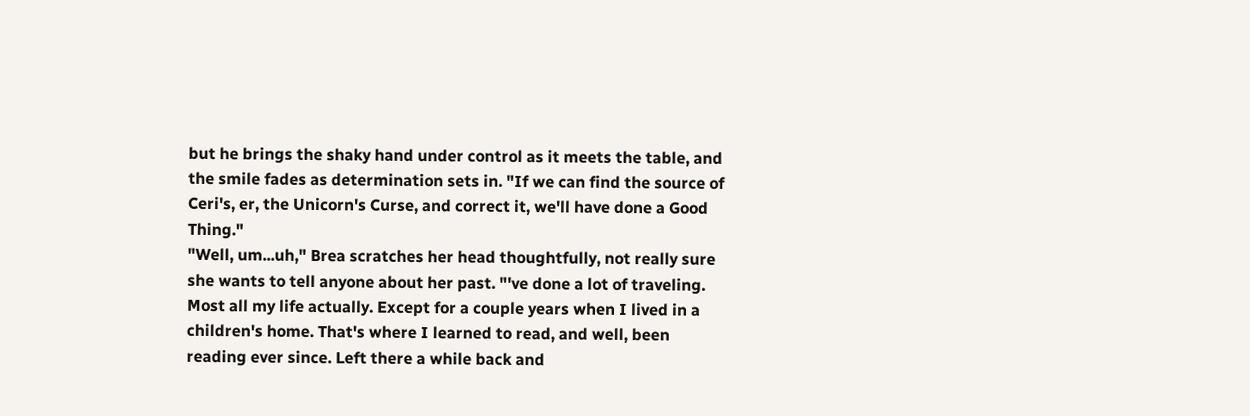but he brings the shaky hand under control as it meets the table, and the smile fades as determination sets in. "If we can find the source of Ceri's, er, the Unicorn's Curse, and correct it, we'll have done a Good Thing."
"Well, um...uh," Brea scratches her head thoughtfully, not really sure she wants to tell anyone about her past. "'ve done a lot of traveling. Most all my life actually. Except for a couple years when I lived in a children's home. That's where I learned to read, and well, been reading ever since. Left there a while back and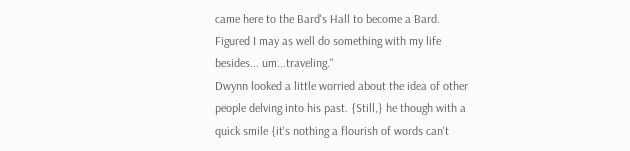came here to the Bard's Hall to become a Bard. Figured I may as well do something with my life besides... um...traveling."
Dwynn looked a little worried about the idea of other people delving into his past. {Still,} he though with a quick smile {it's nothing a flourish of words can't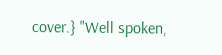cover.} "Well spoken,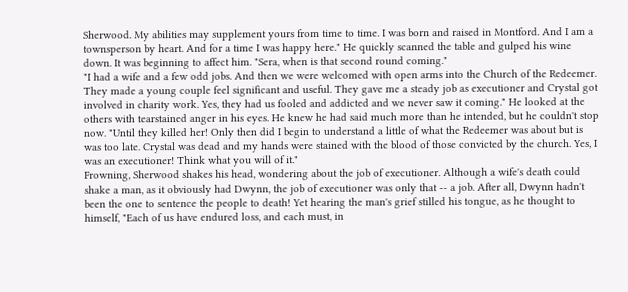Sherwood. My abilities may supplement yours from time to time. I was born and raised in Montford. And I am a townsperson by heart. And for a time I was happy here." He quickly scanned the table and gulped his wine down. It was beginning to affect him. "Sera, when is that second round coming."
"I had a wife and a few odd jobs. And then we were welcomed with open arms into the Church of the Redeemer. They made a young couple feel significant and useful. They gave me a steady job as executioner and Crystal got involved in charity work. Yes, they had us fooled and addicted and we never saw it coming." He looked at the others with tearstained anger in his eyes. He knew he had said much more than he intended, but he couldn't stop now. "Until they killed her! Only then did I begin to understand a little of what the Redeemer was about but is was too late. Crystal was dead and my hands were stained with the blood of those convicted by the church. Yes, I was an executioner! Think what you will of it."
Frowning, Sherwood shakes his head, wondering about the job of executioner. Although a wife's death could shake a man, as it obviously had Dwynn, the job of executioner was only that -- a job. After all, Dwynn hadn't been the one to sentence the people to death! Yet hearing the man's grief stilled his tongue, as he thought to himself, "Each of us have endured loss, and each must, in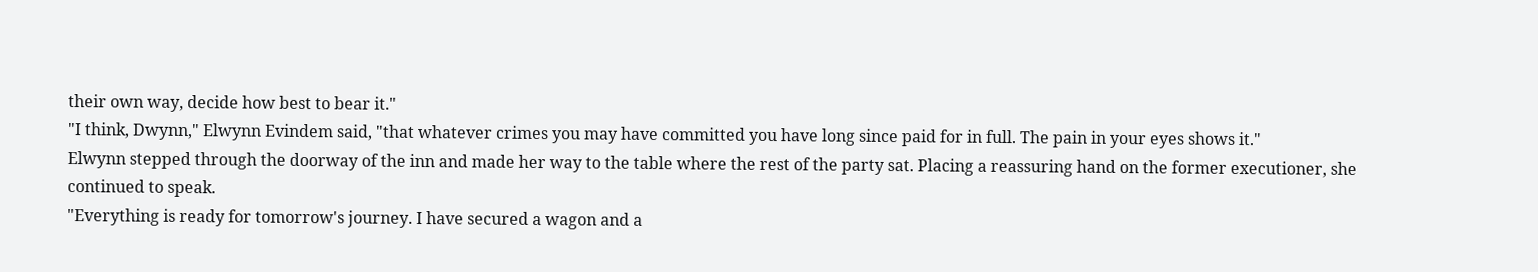their own way, decide how best to bear it."
"I think, Dwynn," Elwynn Evindem said, "that whatever crimes you may have committed you have long since paid for in full. The pain in your eyes shows it."
Elwynn stepped through the doorway of the inn and made her way to the table where the rest of the party sat. Placing a reassuring hand on the former executioner, she continued to speak.
"Everything is ready for tomorrow's journey. I have secured a wagon and a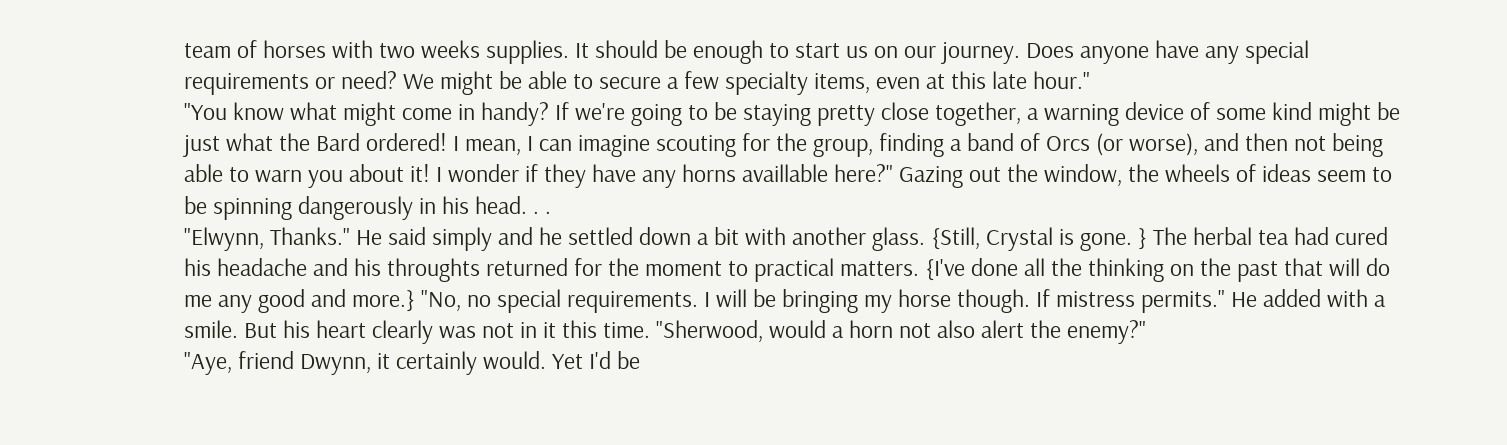team of horses with two weeks supplies. It should be enough to start us on our journey. Does anyone have any special requirements or need? We might be able to secure a few specialty items, even at this late hour."
"You know what might come in handy? If we're going to be staying pretty close together, a warning device of some kind might be just what the Bard ordered! I mean, I can imagine scouting for the group, finding a band of Orcs (or worse), and then not being able to warn you about it! I wonder if they have any horns availlable here?" Gazing out the window, the wheels of ideas seem to be spinning dangerously in his head. . .
"Elwynn, Thanks." He said simply and he settled down a bit with another glass. {Still, Crystal is gone. } The herbal tea had cured his headache and his throughts returned for the moment to practical matters. {I've done all the thinking on the past that will do me any good and more.} "No, no special requirements. I will be bringing my horse though. If mistress permits." He added with a smile. But his heart clearly was not in it this time. "Sherwood, would a horn not also alert the enemy?"
"Aye, friend Dwynn, it certainly would. Yet I'd be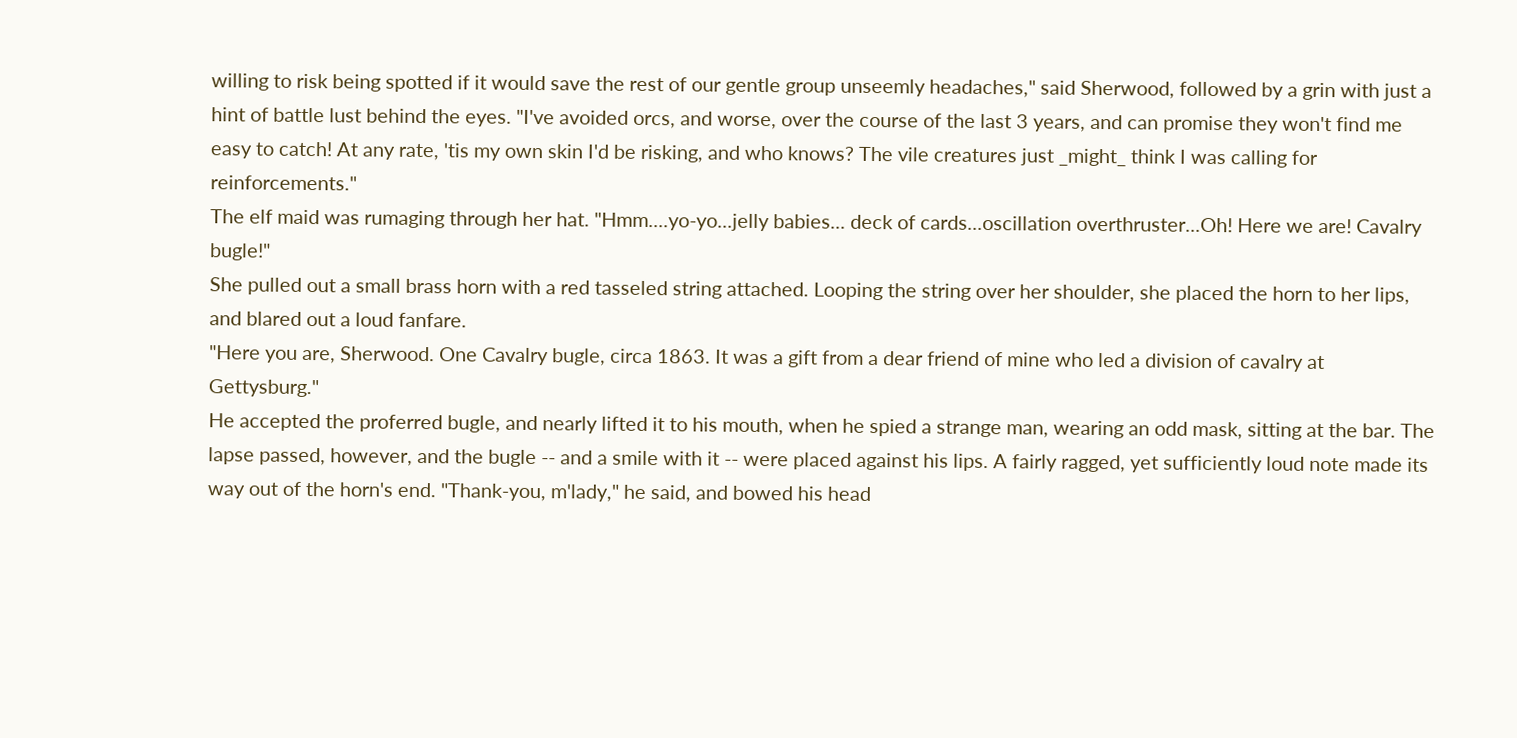willing to risk being spotted if it would save the rest of our gentle group unseemly headaches," said Sherwood, followed by a grin with just a hint of battle lust behind the eyes. "I've avoided orcs, and worse, over the course of the last 3 years, and can promise they won't find me easy to catch! At any rate, 'tis my own skin I'd be risking, and who knows? The vile creatures just _might_ think I was calling for reinforcements."
The elf maid was rumaging through her hat. "Hmm....yo-yo...jelly babies... deck of cards...oscillation overthruster...Oh! Here we are! Cavalry bugle!"
She pulled out a small brass horn with a red tasseled string attached. Looping the string over her shoulder, she placed the horn to her lips, and blared out a loud fanfare.
"Here you are, Sherwood. One Cavalry bugle, circa 1863. It was a gift from a dear friend of mine who led a division of cavalry at Gettysburg."
He accepted the proferred bugle, and nearly lifted it to his mouth, when he spied a strange man, wearing an odd mask, sitting at the bar. The lapse passed, however, and the bugle -- and a smile with it -- were placed against his lips. A fairly ragged, yet sufficiently loud note made its way out of the horn's end. "Thank-you, m'lady," he said, and bowed his head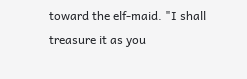toward the elf-maid. "I shall treasure it as you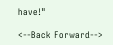have!"

<--Back Forward-->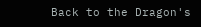Back to the Dragon's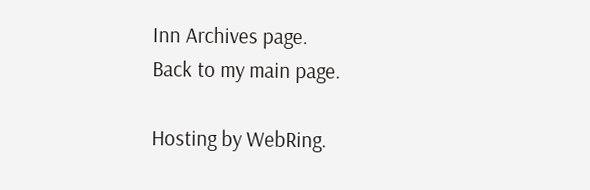Inn Archives page.
Back to my main page.

Hosting by WebRing.